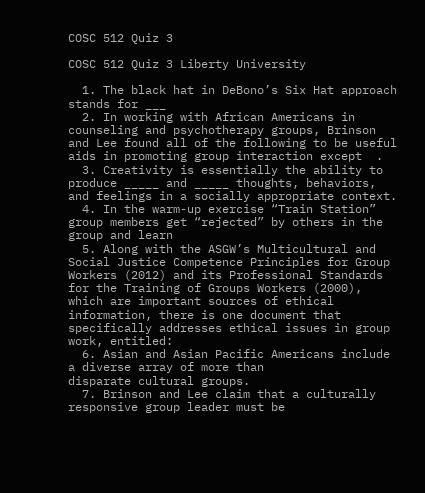COSC 512 Quiz 3

COSC 512 Quiz 3 Liberty University

  1. The black hat in DeBono’s Six Hat approach stands for ___
  2. In working with African Americans in counseling and psychotherapy groups, Brinson and Lee found all of the following to be useful aids in promoting group interaction except  .
  3. Creativity is essentially the ability to produce _____ and _____ thoughts, behaviors, and feelings in a socially appropriate context.
  4. In the warm-up exercise “Train Station” group members get “rejected” by others in the group and learn
  5. Along with the ASGW’s Multicultural and Social Justice Competence Principles for Group Workers (2012) and its Professional Standards for the Training of Groups Workers (2000), which are important sources of ethical information, there is one document that specifically addresses ethical issues in group work, entitled:
  6. Asian and Asian Pacific Americans include a diverse array of more than                           disparate cultural groups.
  7. Brinson and Lee claim that a culturally responsive group leader must be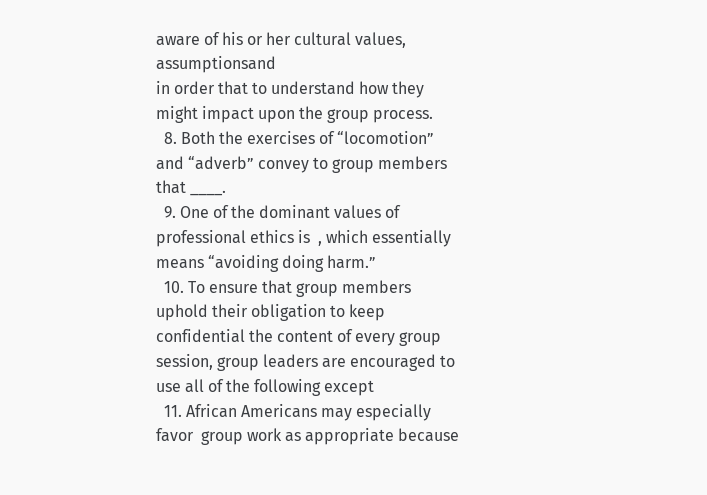aware of his or her cultural values, assumptionsand                                                         in order that to understand how they might impact upon the group process.
  8. Both the exercises of “locomotion” and “adverb” convey to group members that ____.
  9. One of the dominant values of professional ethics is  , which essentially means “avoiding doing harm.”
  10. To ensure that group members uphold their obligation to keep confidential the content of every group session, group leaders are encouraged to use all of the following except
  11. African Americans may especially favor  group work as appropriate because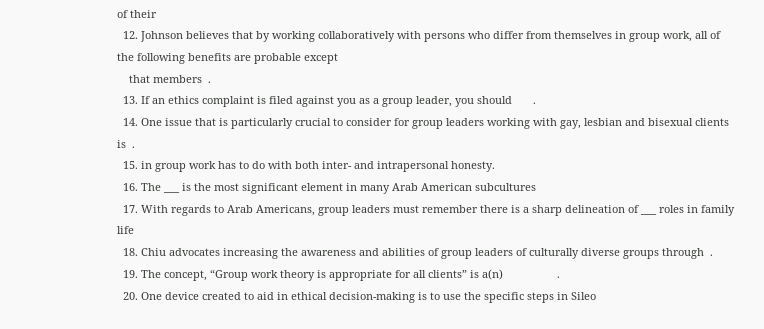of their
  12. Johnson believes that by working collaboratively with persons who differ from themselves in group work, all of the following benefits are probable except
    that members  .
  13. If an ethics complaint is filed against you as a group leader, you should       .
  14. One issue that is particularly crucial to consider for group leaders working with gay, lesbian and bisexual clients is  .
  15. in group work has to do with both inter- and intrapersonal honesty.
  16. The ___ is the most significant element in many Arab American subcultures
  17. With regards to Arab Americans, group leaders must remember there is a sharp delineation of ___ roles in family life
  18. Chiu advocates increasing the awareness and abilities of group leaders of culturally diverse groups through  .
  19. The concept, “Group work theory is appropriate for all clients” is a(n)                  .
  20. One device created to aid in ethical decision-making is to use the specific steps in Sileo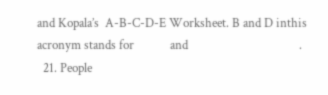and Kopala’s  A-B-C-D-E Worksheet. B and D inthis acronym stands for            and                                     .
  21. People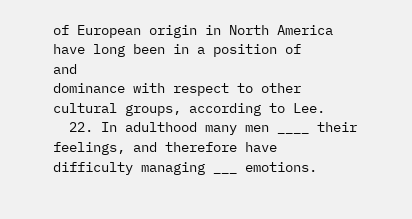of European origin in North America have long been in a position of                                      and                                          dominance with respect to other cultural groups, according to Lee.
  22. In adulthood many men ____ their feelings, and therefore have difficulty managing ___ emotions.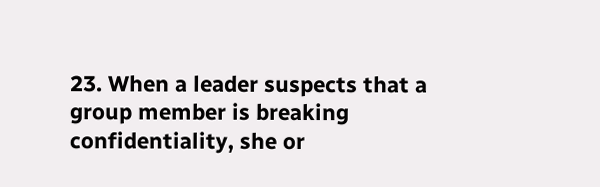23. When a leader suspects that a group member is breaking confidentiality, she or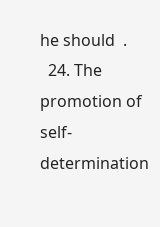he should  .
  24. The promotion of self-determination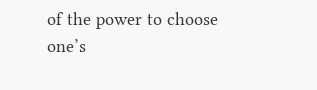of the power to choose one’s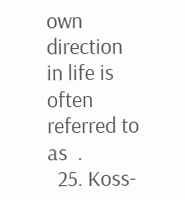own direction in life is often referred to as  .
  25. Koss-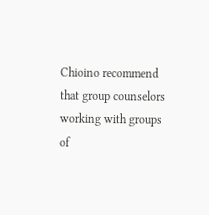Chioino recommend that group counselors working with groups of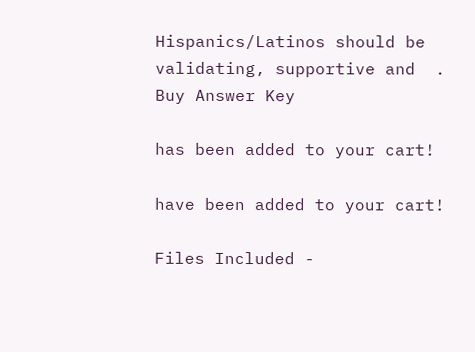Hispanics/Latinos should be validating, supportive and  .
Buy Answer Key

has been added to your cart!

have been added to your cart!

Files Included -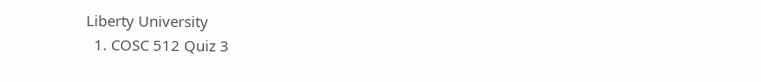Liberty University
  1. COSC 512 Quiz 3